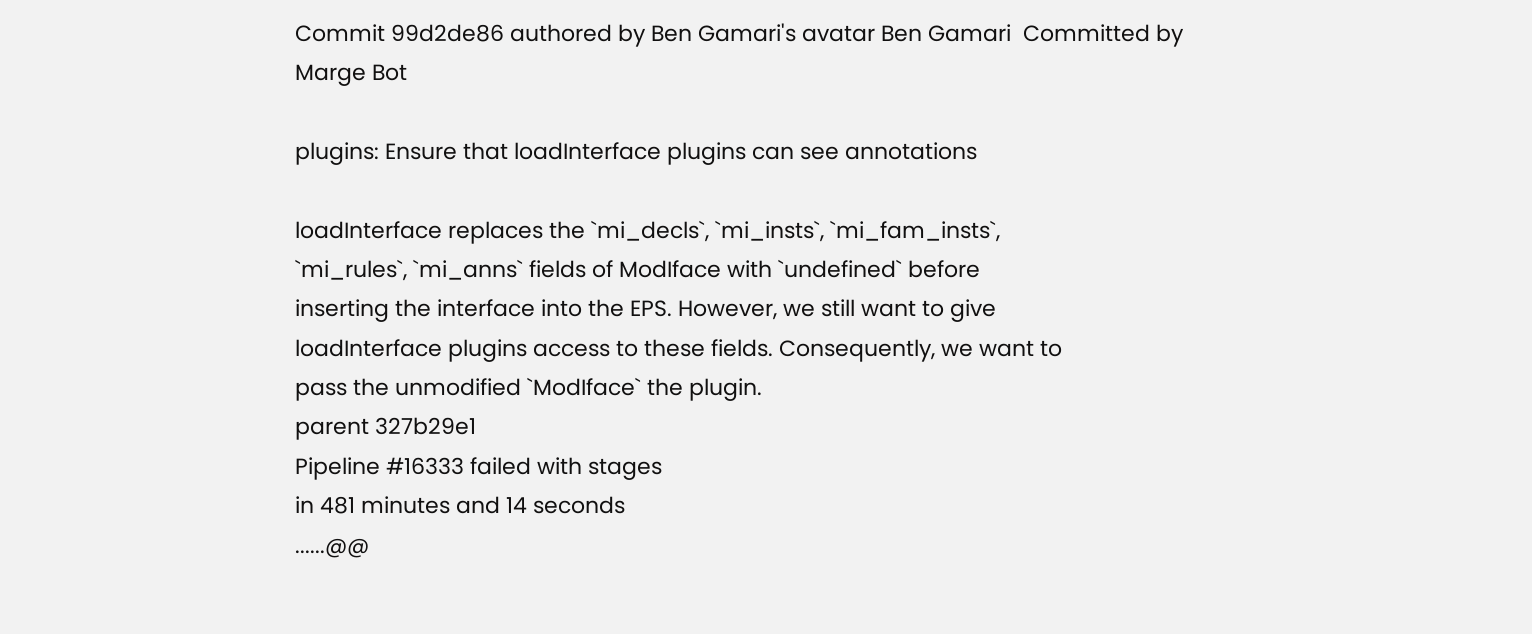Commit 99d2de86 authored by Ben Gamari's avatar Ben Gamari  Committed by Marge Bot

plugins: Ensure that loadInterface plugins can see annotations

loadInterface replaces the `mi_decls`, `mi_insts`, `mi_fam_insts`,
`mi_rules`, `mi_anns` fields of ModIface with `undefined` before
inserting the interface into the EPS. However, we still want to give
loadInterface plugins access to these fields. Consequently, we want to
pass the unmodified `ModIface` the plugin.
parent 327b29e1
Pipeline #16333 failed with stages
in 481 minutes and 14 seconds
......@@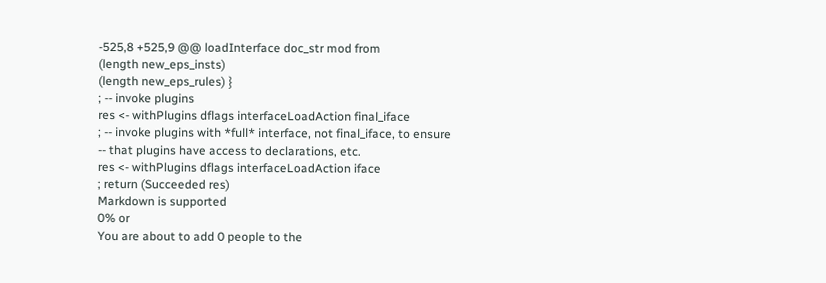-525,8 +525,9 @@ loadInterface doc_str mod from
(length new_eps_insts)
(length new_eps_rules) }
; -- invoke plugins
res <- withPlugins dflags interfaceLoadAction final_iface
; -- invoke plugins with *full* interface, not final_iface, to ensure
-- that plugins have access to declarations, etc.
res <- withPlugins dflags interfaceLoadAction iface
; return (Succeeded res)
Markdown is supported
0% or
You are about to add 0 people to the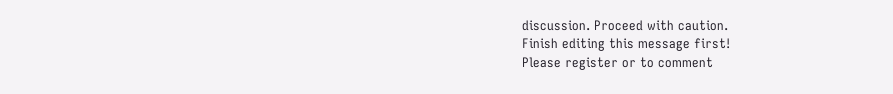discussion. Proceed with caution.
Finish editing this message first!
Please register or to comment